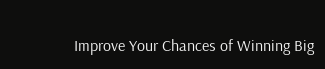Improve Your Chances of Winning Big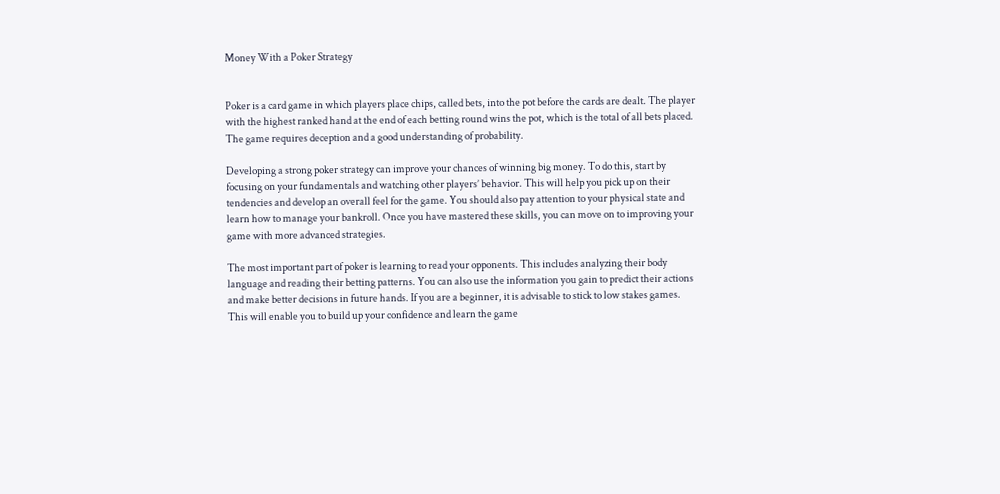Money With a Poker Strategy


Poker is a card game in which players place chips, called bets, into the pot before the cards are dealt. The player with the highest ranked hand at the end of each betting round wins the pot, which is the total of all bets placed. The game requires deception and a good understanding of probability.

Developing a strong poker strategy can improve your chances of winning big money. To do this, start by focusing on your fundamentals and watching other players’ behavior. This will help you pick up on their tendencies and develop an overall feel for the game. You should also pay attention to your physical state and learn how to manage your bankroll. Once you have mastered these skills, you can move on to improving your game with more advanced strategies.

The most important part of poker is learning to read your opponents. This includes analyzing their body language and reading their betting patterns. You can also use the information you gain to predict their actions and make better decisions in future hands. If you are a beginner, it is advisable to stick to low stakes games. This will enable you to build up your confidence and learn the game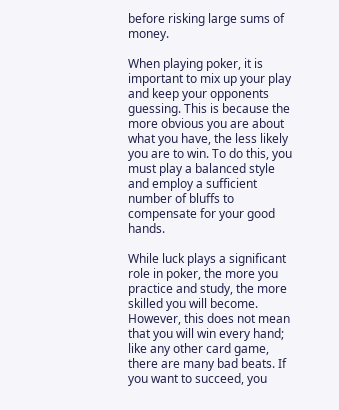before risking large sums of money.

When playing poker, it is important to mix up your play and keep your opponents guessing. This is because the more obvious you are about what you have, the less likely you are to win. To do this, you must play a balanced style and employ a sufficient number of bluffs to compensate for your good hands.

While luck plays a significant role in poker, the more you practice and study, the more skilled you will become. However, this does not mean that you will win every hand; like any other card game, there are many bad beats. If you want to succeed, you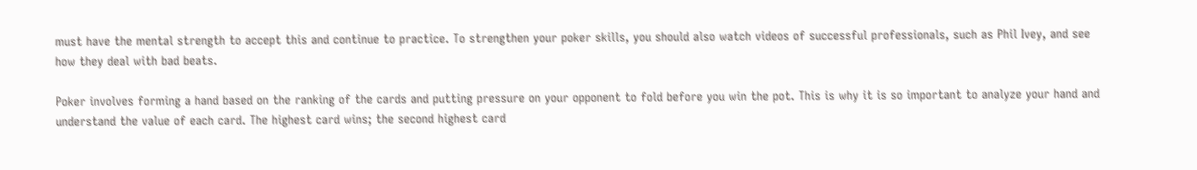must have the mental strength to accept this and continue to practice. To strengthen your poker skills, you should also watch videos of successful professionals, such as Phil Ivey, and see how they deal with bad beats.

Poker involves forming a hand based on the ranking of the cards and putting pressure on your opponent to fold before you win the pot. This is why it is so important to analyze your hand and understand the value of each card. The highest card wins; the second highest card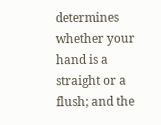determines whether your hand is a straight or a flush; and the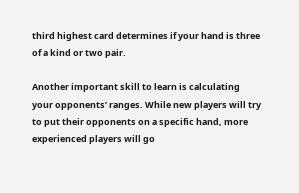third highest card determines if your hand is three of a kind or two pair.

Another important skill to learn is calculating your opponents’ ranges. While new players will try to put their opponents on a specific hand, more experienced players will go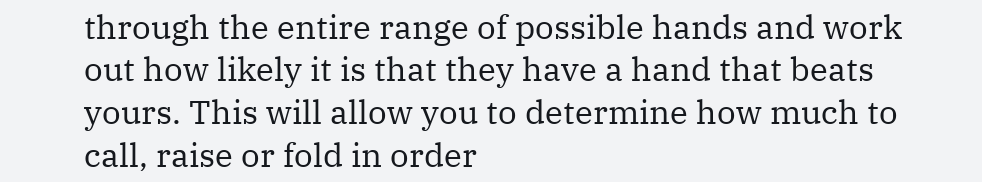through the entire range of possible hands and work out how likely it is that they have a hand that beats yours. This will allow you to determine how much to call, raise or fold in order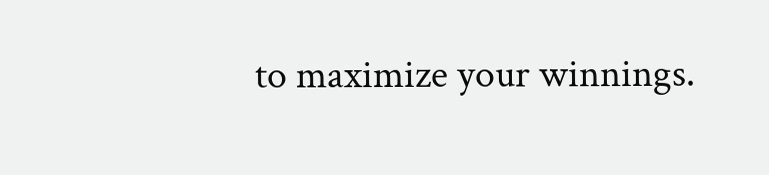to maximize your winnings.